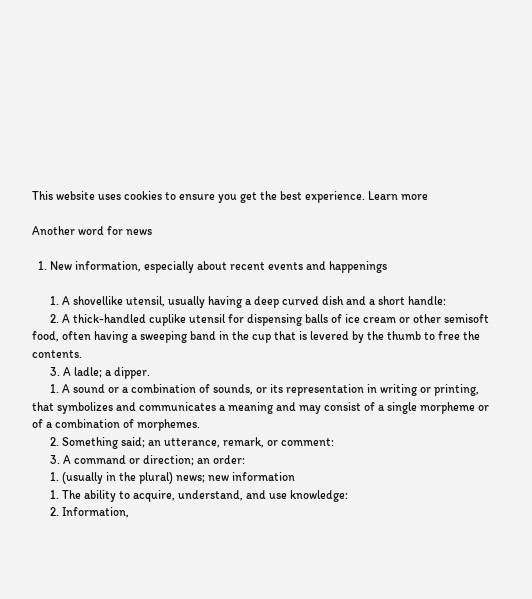This website uses cookies to ensure you get the best experience. Learn more

Another word for news

  1. New information, especially about recent events and happenings

      1. A shovellike utensil, usually having a deep curved dish and a short handle:
      2. A thick-handled cuplike utensil for dispensing balls of ice cream or other semisoft food, often having a sweeping band in the cup that is levered by the thumb to free the contents.
      3. A ladle; a dipper.
      1. A sound or a combination of sounds, or its representation in writing or printing, that symbolizes and communicates a meaning and may consist of a single morpheme or of a combination of morphemes.
      2. Something said; an utterance, remark, or comment:
      3. A command or direction; an order:
      1. (usually in the plural) news; new information
      1. The ability to acquire, understand, and use knowledge:
      2. Information,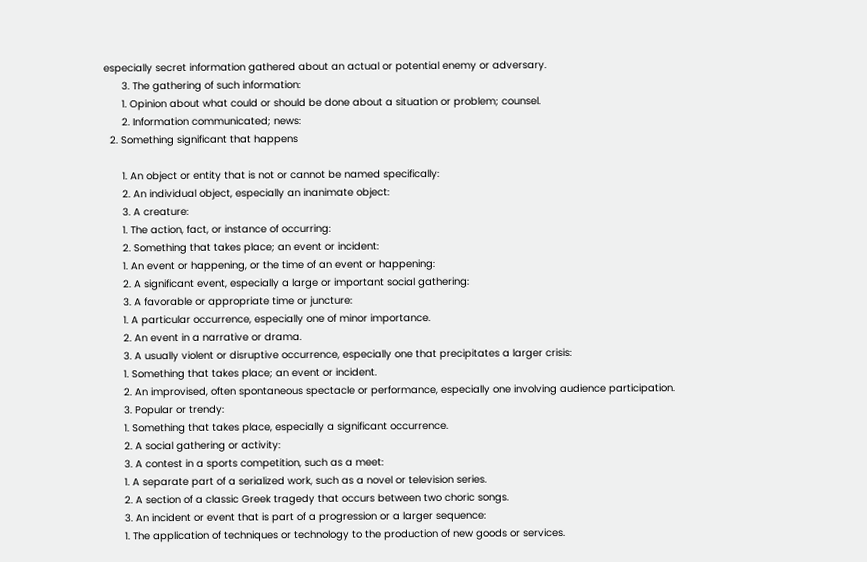especially secret information gathered about an actual or potential enemy or adversary.
      3. The gathering of such information:
      1. Opinion about what could or should be done about a situation or problem; counsel.
      2. Information communicated; news:
  2. Something significant that happens

      1. An object or entity that is not or cannot be named specifically:
      2. An individual object, especially an inanimate object:
      3. A creature:
      1. The action, fact, or instance of occurring:
      2. Something that takes place; an event or incident:
      1. An event or happening, or the time of an event or happening:
      2. A significant event, especially a large or important social gathering:
      3. A favorable or appropriate time or juncture:
      1. A particular occurrence, especially one of minor importance.
      2. An event in a narrative or drama.
      3. A usually violent or disruptive occurrence, especially one that precipitates a larger crisis:
      1. Something that takes place; an event or incident.
      2. An improvised, often spontaneous spectacle or performance, especially one involving audience participation.
      3. Popular or trendy:
      1. Something that takes place, especially a significant occurrence.
      2. A social gathering or activity:
      3. A contest in a sports competition, such as a meet:
      1. A separate part of a serialized work, such as a novel or television series.
      2. A section of a classic Greek tragedy that occurs between two choric songs.
      3. An incident or event that is part of a progression or a larger sequence:
      1. The application of techniques or technology to the production of new goods or services.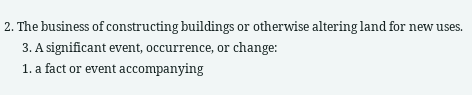2. The business of constructing buildings or otherwise altering land for new uses.
      3. A significant event, occurrence, or change:
      1. a fact or event accompanying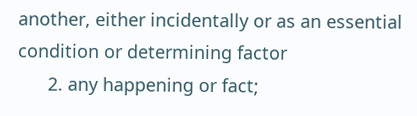another, either incidentally or as an essential condition or determining factor
      2. any happening or fact;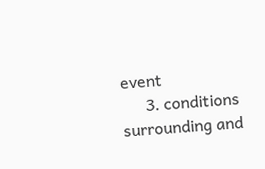event
      3. conditions surrounding and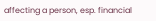affecting a person, esp. financial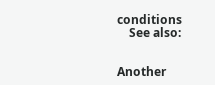conditions
    See also:


Another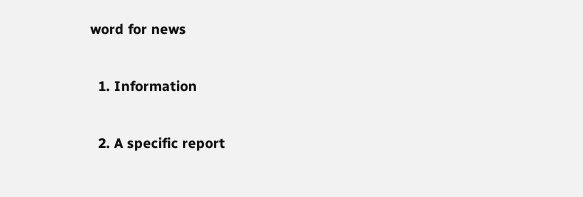word for news

  1. Information

  2. A specific report